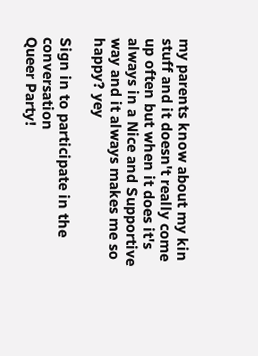my parents know about my kin stuff and it doesn't really come up often but when it does it's always in a Nice and Supportive way and it always makes me so happy? yey

Sign in to participate in the conversation
Queer Party!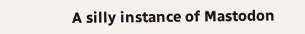A silly instance of Mastodon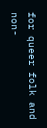for queer folk and non-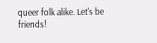queer folk alike. Let's be friends!